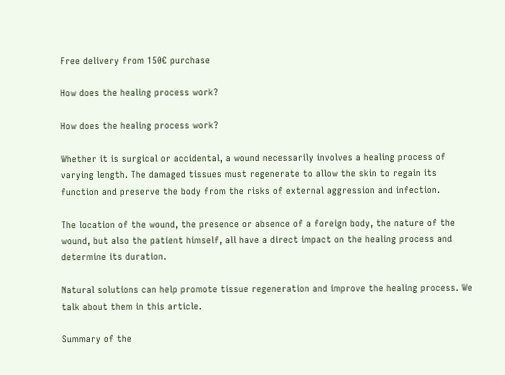Free delivery from 150€ purchase

How does the healing process work?

How does the healing process work?

Whether it is surgical or accidental, a wound necessarily involves a healing process of varying length. The damaged tissues must regenerate to allow the skin to regain its function and preserve the body from the risks of external aggression and infection.

The location of the wound, the presence or absence of a foreign body, the nature of the wound, but also the patient himself, all have a direct impact on the healing process and determine its duration.

Natural solutions can help promote tissue regeneration and improve the healing process. We talk about them in this article.

Summary of the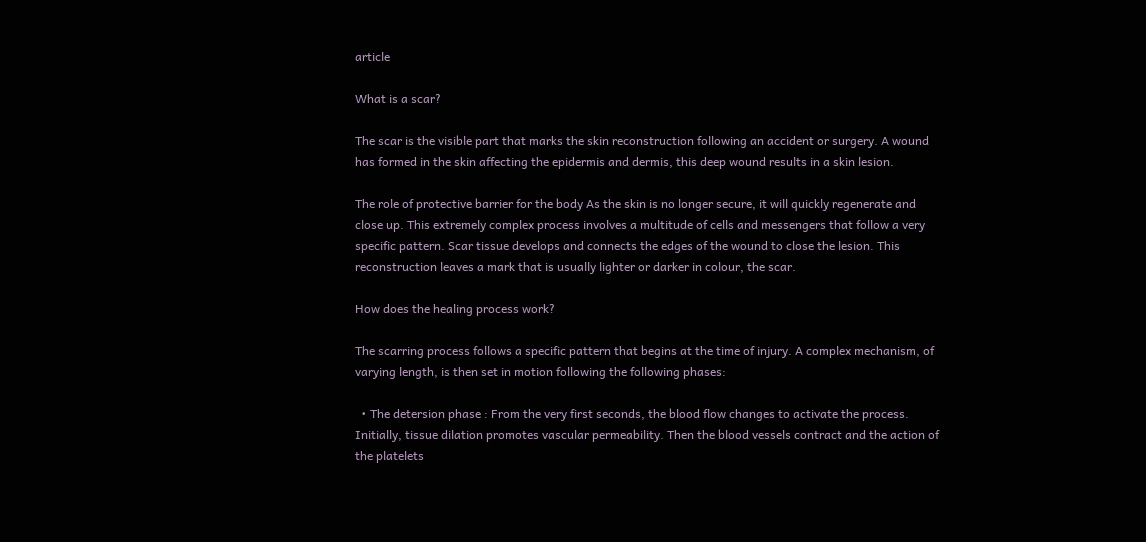article

What is a scar?

The scar is the visible part that marks the skin reconstruction following an accident or surgery. A wound has formed in the skin affecting the epidermis and dermis, this deep wound results in a skin lesion.

The role of protective barrier for the body As the skin is no longer secure, it will quickly regenerate and close up. This extremely complex process involves a multitude of cells and messengers that follow a very specific pattern. Scar tissue develops and connects the edges of the wound to close the lesion. This reconstruction leaves a mark that is usually lighter or darker in colour, the scar.

How does the healing process work?

The scarring process follows a specific pattern that begins at the time of injury. A complex mechanism, of varying length, is then set in motion following the following phases:

  • The detersion phase : From the very first seconds, the blood flow changes to activate the process. Initially, tissue dilation promotes vascular permeability. Then the blood vessels contract and the action of the platelets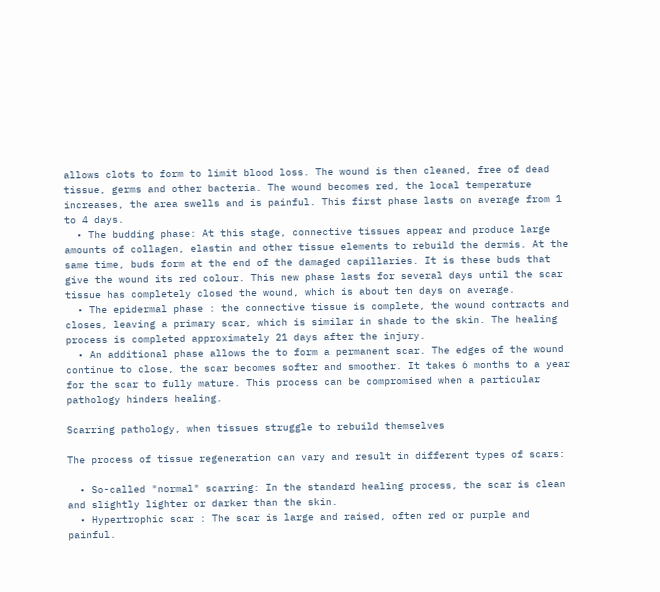allows clots to form to limit blood loss. The wound is then cleaned, free of dead tissue, germs and other bacteria. The wound becomes red, the local temperature increases, the area swells and is painful. This first phase lasts on average from 1 to 4 days.
  • The budding phase: At this stage, connective tissues appear and produce large amounts of collagen, elastin and other tissue elements to rebuild the dermis. At the same time, buds form at the end of the damaged capillaries. It is these buds that give the wound its red colour. This new phase lasts for several days until the scar tissue has completely closed the wound, which is about ten days on average.
  • The epidermal phase : the connective tissue is complete, the wound contracts and closes, leaving a primary scar, which is similar in shade to the skin. The healing process is completed approximately 21 days after the injury.
  • An additional phase allows the to form a permanent scar. The edges of the wound continue to close, the scar becomes softer and smoother. It takes 6 months to a year for the scar to fully mature. This process can be compromised when a particular pathology hinders healing.

Scarring pathology, when tissues struggle to rebuild themselves

The process of tissue regeneration can vary and result in different types of scars:

  • So-called "normal" scarring: In the standard healing process, the scar is clean and slightly lighter or darker than the skin.
  • Hypertrophic scar : The scar is large and raised, often red or purple and painful.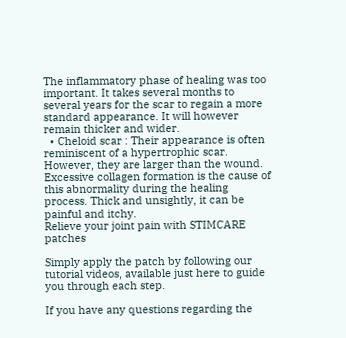The inflammatory phase of healing was too important. It takes several months to several years for the scar to regain a more standard appearance. It will however remain thicker and wider.
  • Cheloid scar : Their appearance is often reminiscent of a hypertrophic scar. However, they are larger than the wound. Excessive collagen formation is the cause of this abnormality during the healing process. Thick and unsightly, it can be painful and itchy.
Relieve your joint pain with STIMCARE patches

Simply apply the patch by following our tutorial videos, available just here to guide you through each step.

If you have any questions regarding the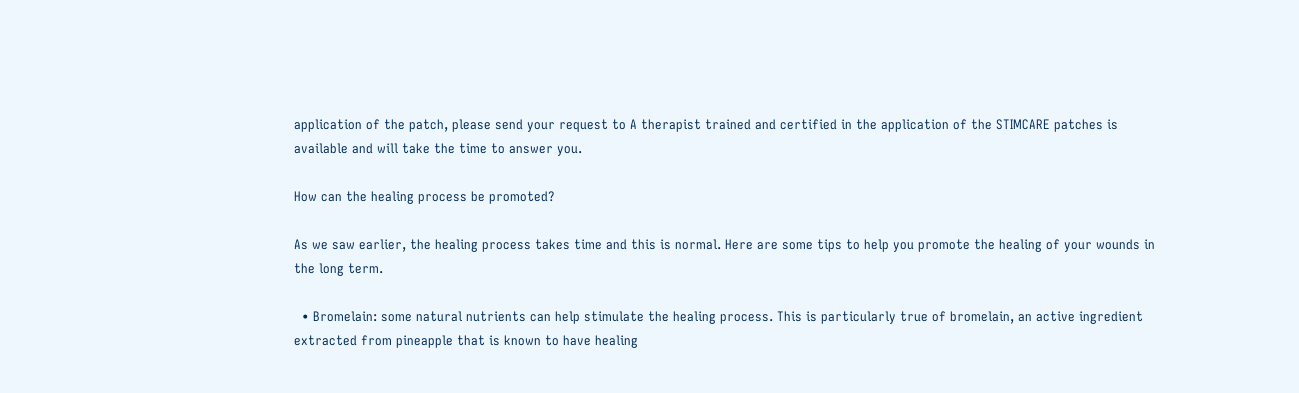application of the patch, please send your request to A therapist trained and certified in the application of the STIMCARE patches is available and will take the time to answer you.

How can the healing process be promoted?

As we saw earlier, the healing process takes time and this is normal. Here are some tips to help you promote the healing of your wounds in the long term.

  • Bromelain: some natural nutrients can help stimulate the healing process. This is particularly true of bromelain, an active ingredient extracted from pineapple that is known to have healing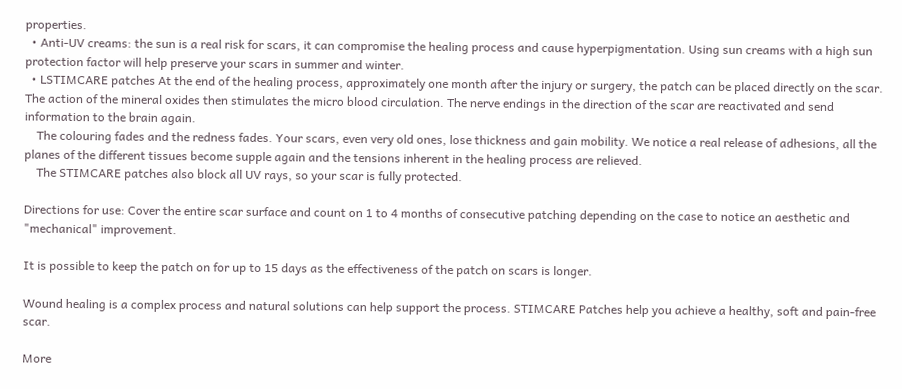properties.
  • Anti-UV creams: the sun is a real risk for scars, it can compromise the healing process and cause hyperpigmentation. Using sun creams with a high sun protection factor will help preserve your scars in summer and winter.
  • LSTIMCARE patches At the end of the healing process, approximately one month after the injury or surgery, the patch can be placed directly on the scar. The action of the mineral oxides then stimulates the micro blood circulation. The nerve endings in the direction of the scar are reactivated and send information to the brain again.
    The colouring fades and the redness fades. Your scars, even very old ones, lose thickness and gain mobility. We notice a real release of adhesions, all the planes of the different tissues become supple again and the tensions inherent in the healing process are relieved.
    The STIMCARE patches also block all UV rays, so your scar is fully protected.

Directions for use: Cover the entire scar surface and count on 1 to 4 months of consecutive patching depending on the case to notice an aesthetic and "mechanical" improvement.

It is possible to keep the patch on for up to 15 days as the effectiveness of the patch on scars is longer.

Wound healing is a complex process and natural solutions can help support the process. STIMCARE Patches help you achieve a healthy, soft and pain-free scar.

More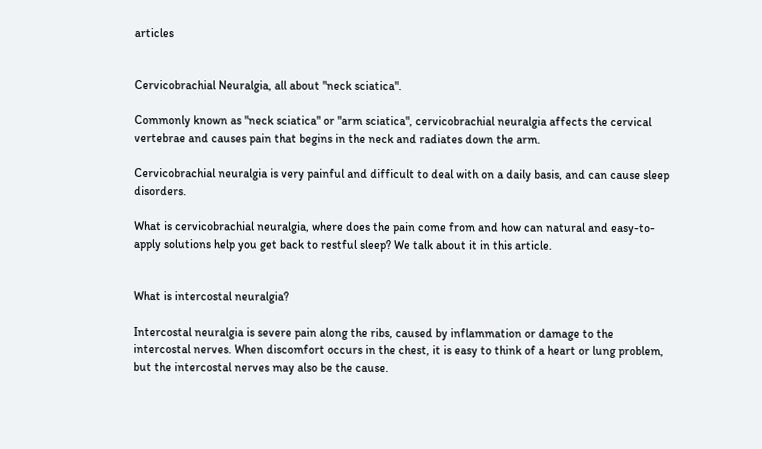articles


Cervicobrachial Neuralgia, all about "neck sciatica".

Commonly known as "neck sciatica" or "arm sciatica", cervicobrachial neuralgia affects the cervical vertebrae and causes pain that begins in the neck and radiates down the arm.

Cervicobrachial neuralgia is very painful and difficult to deal with on a daily basis, and can cause sleep disorders.

What is cervicobrachial neuralgia, where does the pain come from and how can natural and easy-to-apply solutions help you get back to restful sleep? We talk about it in this article.


What is intercostal neuralgia?

Intercostal neuralgia is severe pain along the ribs, caused by inflammation or damage to the intercostal nerves. When discomfort occurs in the chest, it is easy to think of a heart or lung problem, but the intercostal nerves may also be the cause.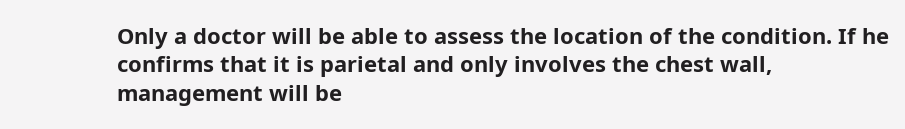Only a doctor will be able to assess the location of the condition. If he confirms that it is parietal and only involves the chest wall, management will be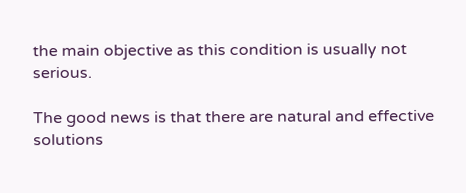the main objective as this condition is usually not serious.

The good news is that there are natural and effective solutions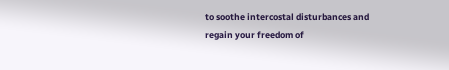to soothe intercostal disturbances and regain your freedom of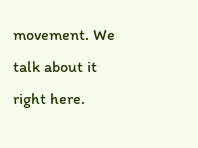movement. We talk about it right here.